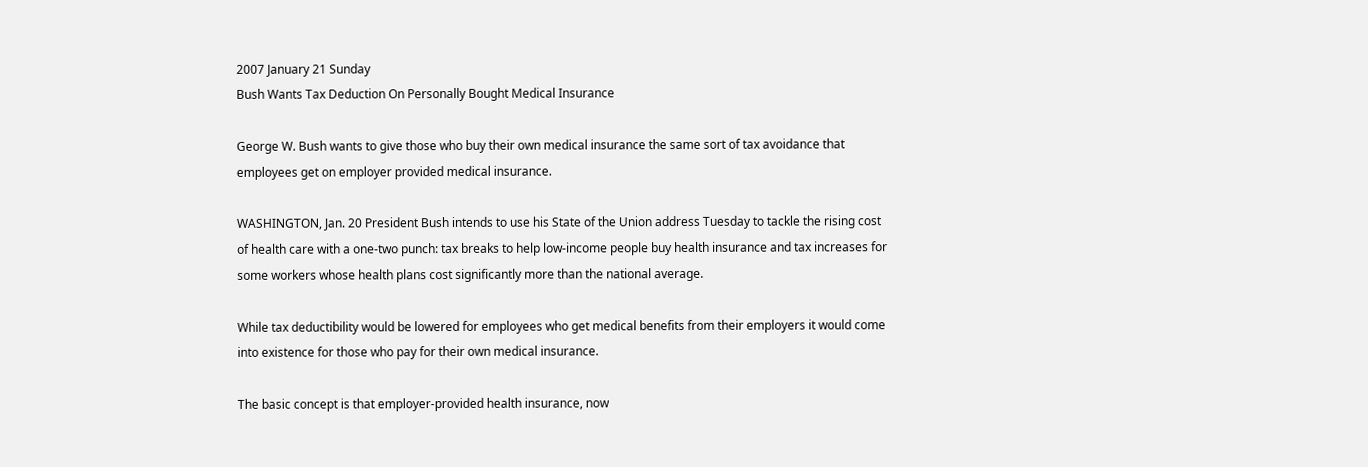2007 January 21 Sunday
Bush Wants Tax Deduction On Personally Bought Medical Insurance

George W. Bush wants to give those who buy their own medical insurance the same sort of tax avoidance that employees get on employer provided medical insurance.

WASHINGTON, Jan. 20 President Bush intends to use his State of the Union address Tuesday to tackle the rising cost of health care with a one-two punch: tax breaks to help low-income people buy health insurance and tax increases for some workers whose health plans cost significantly more than the national average.

While tax deductibility would be lowered for employees who get medical benefits from their employers it would come into existence for those who pay for their own medical insurance.

The basic concept is that employer-provided health insurance, now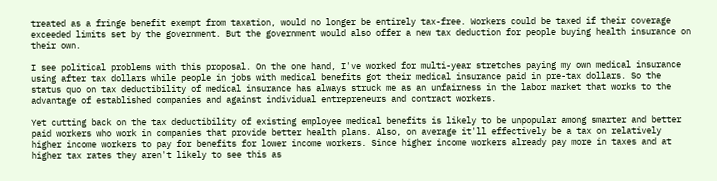treated as a fringe benefit exempt from taxation, would no longer be entirely tax-free. Workers could be taxed if their coverage exceeded limits set by the government. But the government would also offer a new tax deduction for people buying health insurance on their own.

I see political problems with this proposal. On the one hand, I've worked for multi-year stretches paying my own medical insurance using after tax dollars while people in jobs with medical benefits got their medical insurance paid in pre-tax dollars. So the status quo on tax deductibility of medical insurance has always struck me as an unfairness in the labor market that works to the advantage of established companies and against individual entrepreneurs and contract workers.

Yet cutting back on the tax deductibility of existing employee medical benefits is likely to be unpopular among smarter and better paid workers who work in companies that provide better health plans. Also, on average it'll effectively be a tax on relatively higher income workers to pay for benefits for lower income workers. Since higher income workers already pay more in taxes and at higher tax rates they aren't likely to see this as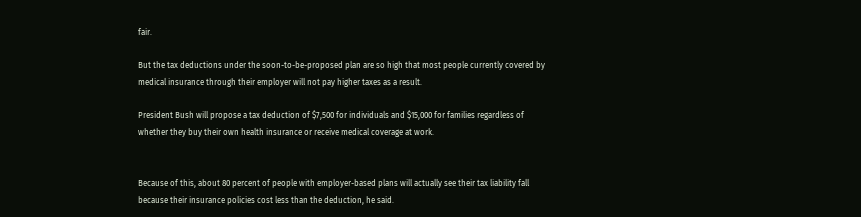fair.

But the tax deductions under the soon-to-be-proposed plan are so high that most people currently covered by medical insurance through their employer will not pay higher taxes as a result.

President Bush will propose a tax deduction of $7,500 for individuals and $15,000 for families regardless of whether they buy their own health insurance or receive medical coverage at work.


Because of this, about 80 percent of people with employer-based plans will actually see their tax liability fall because their insurance policies cost less than the deduction, he said.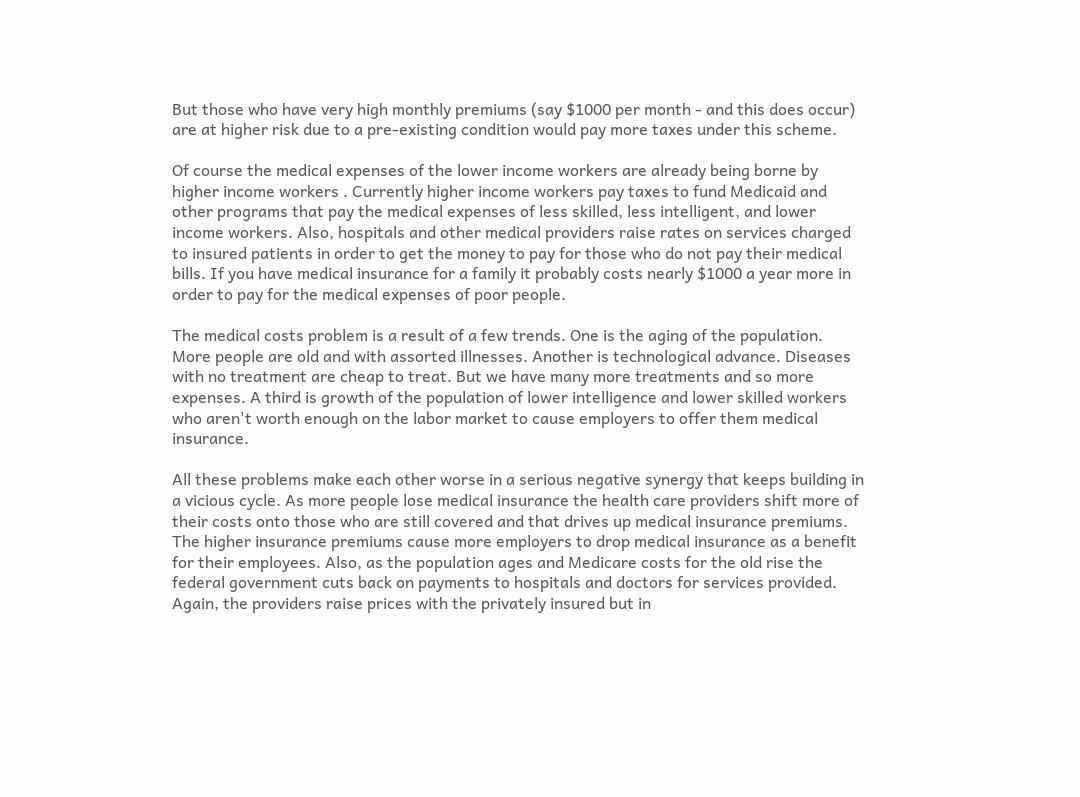But those who have very high monthly premiums (say $1000 per month - and this does occur) are at higher risk due to a pre-existing condition would pay more taxes under this scheme.

Of course the medical expenses of the lower income workers are already being borne by higher income workers . Currently higher income workers pay taxes to fund Medicaid and other programs that pay the medical expenses of less skilled, less intelligent, and lower income workers. Also, hospitals and other medical providers raise rates on services charged to insured patients in order to get the money to pay for those who do not pay their medical bills. If you have medical insurance for a family it probably costs nearly $1000 a year more in order to pay for the medical expenses of poor people.

The medical costs problem is a result of a few trends. One is the aging of the population. More people are old and with assorted illnesses. Another is technological advance. Diseases with no treatment are cheap to treat. But we have many more treatments and so more expenses. A third is growth of the population of lower intelligence and lower skilled workers who aren't worth enough on the labor market to cause employers to offer them medical insurance.

All these problems make each other worse in a serious negative synergy that keeps building in a vicious cycle. As more people lose medical insurance the health care providers shift more of their costs onto those who are still covered and that drives up medical insurance premiums. The higher insurance premiums cause more employers to drop medical insurance as a benefit for their employees. Also, as the population ages and Medicare costs for the old rise the federal government cuts back on payments to hospitals and doctors for services provided. Again, the providers raise prices with the privately insured but in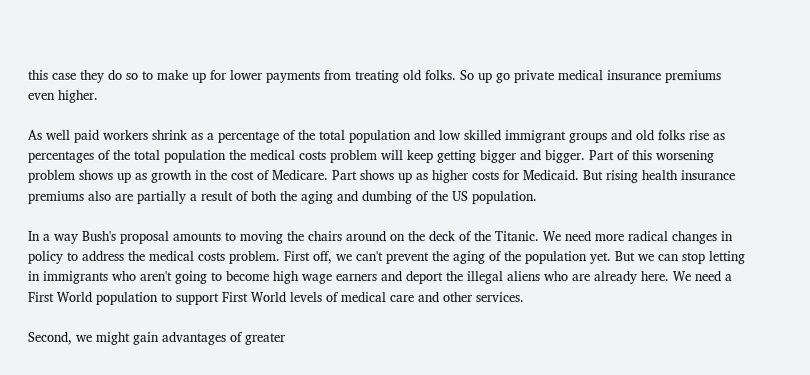this case they do so to make up for lower payments from treating old folks. So up go private medical insurance premiums even higher.

As well paid workers shrink as a percentage of the total population and low skilled immigrant groups and old folks rise as percentages of the total population the medical costs problem will keep getting bigger and bigger. Part of this worsening problem shows up as growth in the cost of Medicare. Part shows up as higher costs for Medicaid. But rising health insurance premiums also are partially a result of both the aging and dumbing of the US population.

In a way Bush's proposal amounts to moving the chairs around on the deck of the Titanic. We need more radical changes in policy to address the medical costs problem. First off, we can't prevent the aging of the population yet. But we can stop letting in immigrants who aren't going to become high wage earners and deport the illegal aliens who are already here. We need a First World population to support First World levels of medical care and other services.

Second, we might gain advantages of greater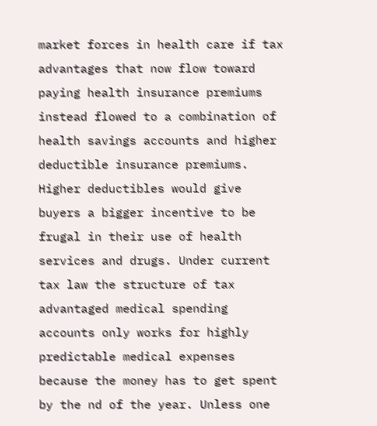market forces in health care if tax advantages that now flow toward paying health insurance premiums instead flowed to a combination of health savings accounts and higher deductible insurance premiums. Higher deductibles would give buyers a bigger incentive to be frugal in their use of health services and drugs. Under current tax law the structure of tax advantaged medical spending accounts only works for highly predictable medical expenses because the money has to get spent by the nd of the year. Unless one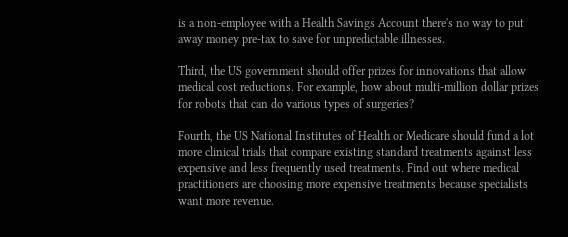is a non-employee with a Health Savings Account there's no way to put away money pre-tax to save for unpredictable illnesses.

Third, the US government should offer prizes for innovations that allow medical cost reductions. For example, how about multi-million dollar prizes for robots that can do various types of surgeries?

Fourth, the US National Institutes of Health or Medicare should fund a lot more clinical trials that compare existing standard treatments against less expensive and less frequently used treatments. Find out where medical practitioners are choosing more expensive treatments because specialists want more revenue.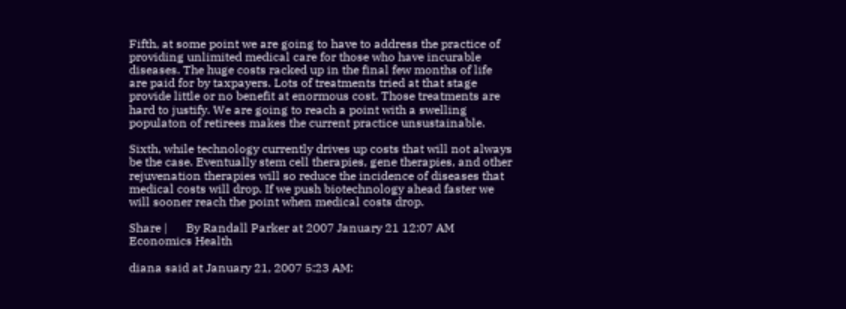Fifth, at some point we are going to have to address the practice of providing unlimited medical care for those who have incurable diseases. The huge costs racked up in the final few months of life are paid for by taxpayers. Lots of treatments tried at that stage provide little or no benefit at enormous cost. Those treatments are hard to justify. We are going to reach a point with a swelling populaton of retirees makes the current practice unsustainable.

Sixth, while technology currently drives up costs that will not always be the case. Eventually stem cell therapies, gene therapies, and other rejuvenation therapies will so reduce the incidence of diseases that medical costs will drop. If we push biotechnology ahead faster we will sooner reach the point when medical costs drop.

Share |      By Randall Parker at 2007 January 21 12:07 AM  Economics Health

diana said at January 21, 2007 5:23 AM: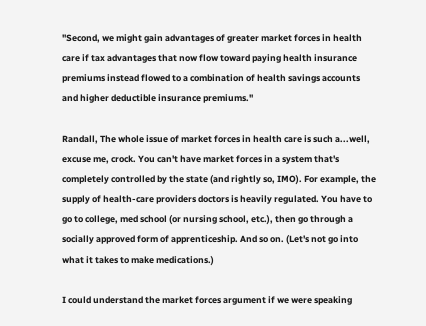"Second, we might gain advantages of greater market forces in health care if tax advantages that now flow toward paying health insurance premiums instead flowed to a combination of health savings accounts and higher deductible insurance premiums."

Randall, The whole issue of market forces in health care is such a...well, excuse me, crock. You can't have market forces in a system that's completely controlled by the state (and rightly so, IMO). For example, the supply of health-care providers doctors is heavily regulated. You have to go to college, med school (or nursing school, etc.), then go through a socially approved form of apprenticeship. And so on. (Let's not go into what it takes to make medications.)

I could understand the market forces argument if we were speaking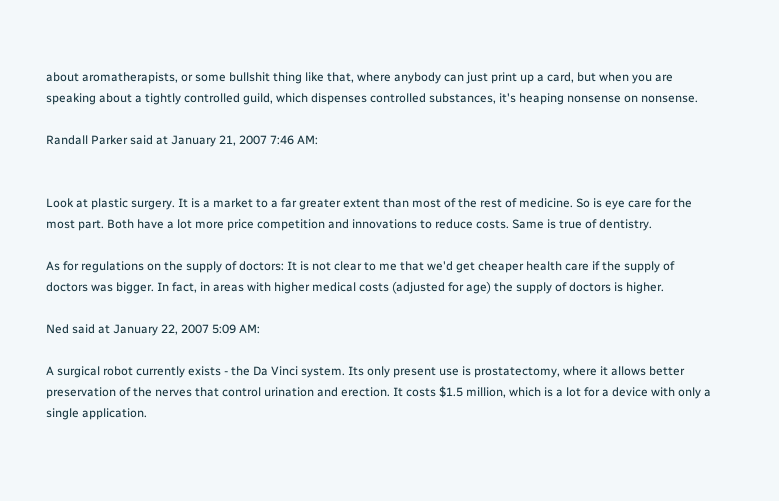about aromatherapists, or some bullshit thing like that, where anybody can just print up a card, but when you are speaking about a tightly controlled guild, which dispenses controlled substances, it's heaping nonsense on nonsense.

Randall Parker said at January 21, 2007 7:46 AM:


Look at plastic surgery. It is a market to a far greater extent than most of the rest of medicine. So is eye care for the most part. Both have a lot more price competition and innovations to reduce costs. Same is true of dentistry.

As for regulations on the supply of doctors: It is not clear to me that we'd get cheaper health care if the supply of doctors was bigger. In fact, in areas with higher medical costs (adjusted for age) the supply of doctors is higher.

Ned said at January 22, 2007 5:09 AM:

A surgical robot currently exists - the Da Vinci system. Its only present use is prostatectomy, where it allows better preservation of the nerves that control urination and erection. It costs $1.5 million, which is a lot for a device with only a single application.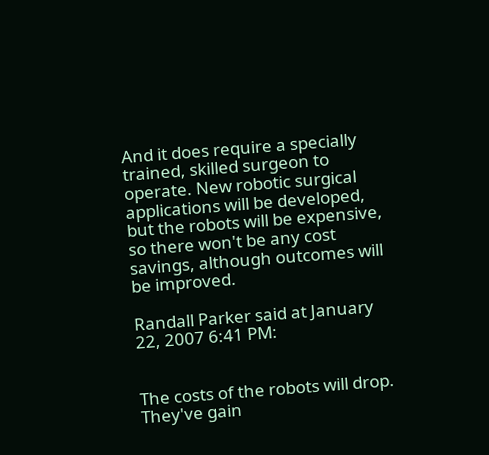And it does require a specially trained, skilled surgeon to operate. New robotic surgical applications will be developed, but the robots will be expensive, so there won't be any cost savings, although outcomes will be improved.

Randall Parker said at January 22, 2007 6:41 PM:


The costs of the robots will drop. They've gain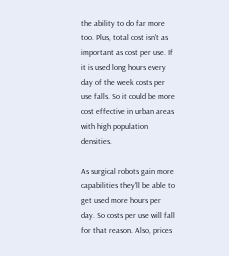the ability to do far more too. Plus, total cost isn't as important as cost per use. If it is used long hours every day of the week costs per use falls. So it could be more cost effective in urban areas with high population densities.

As surgical robots gain more capabilities they'll be able to get used more hours per day. So costs per use will fall for that reason. Also, prices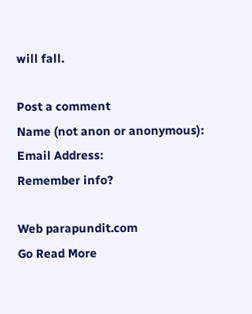will fall.

Post a comment
Name (not anon or anonymous):
Email Address:
Remember info?

Web parapundit.com
Go Read More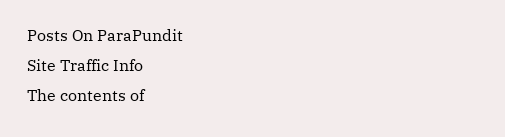Posts On ParaPundit
Site Traffic Info
The contents of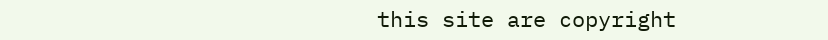this site are copyright